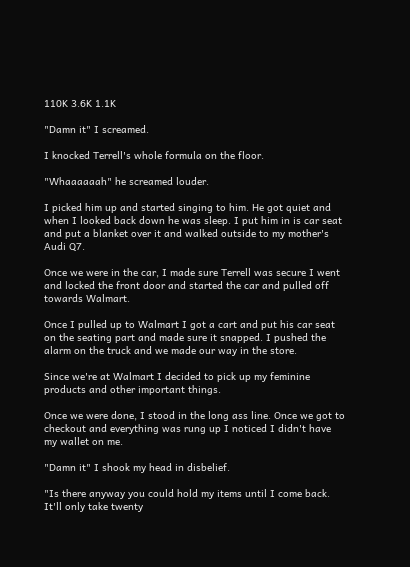110K 3.6K 1.1K

"Damn it" I screamed.

I knocked Terrell's whole formula on the floor.

"Whaaaaaah" he screamed louder.

I picked him up and started singing to him. He got quiet and when I looked back down he was sleep. I put him in is car seat and put a blanket over it and walked outside to my mother's Audi Q7.

Once we were in the car, I made sure Terrell was secure I went and locked the front door and started the car and pulled off towards Walmart.

Once I pulled up to Walmart I got a cart and put his car seat on the seating part and made sure it snapped. I pushed the alarm on the truck and we made our way in the store.

Since we're at Walmart I decided to pick up my feminine products and other important things.

Once we were done, I stood in the long ass line. Once we got to checkout and everything was rung up I noticed I didn't have my wallet on me.

"Damn it" I shook my head in disbelief.

"Is there anyway you could hold my items until I come back. It'll only take twenty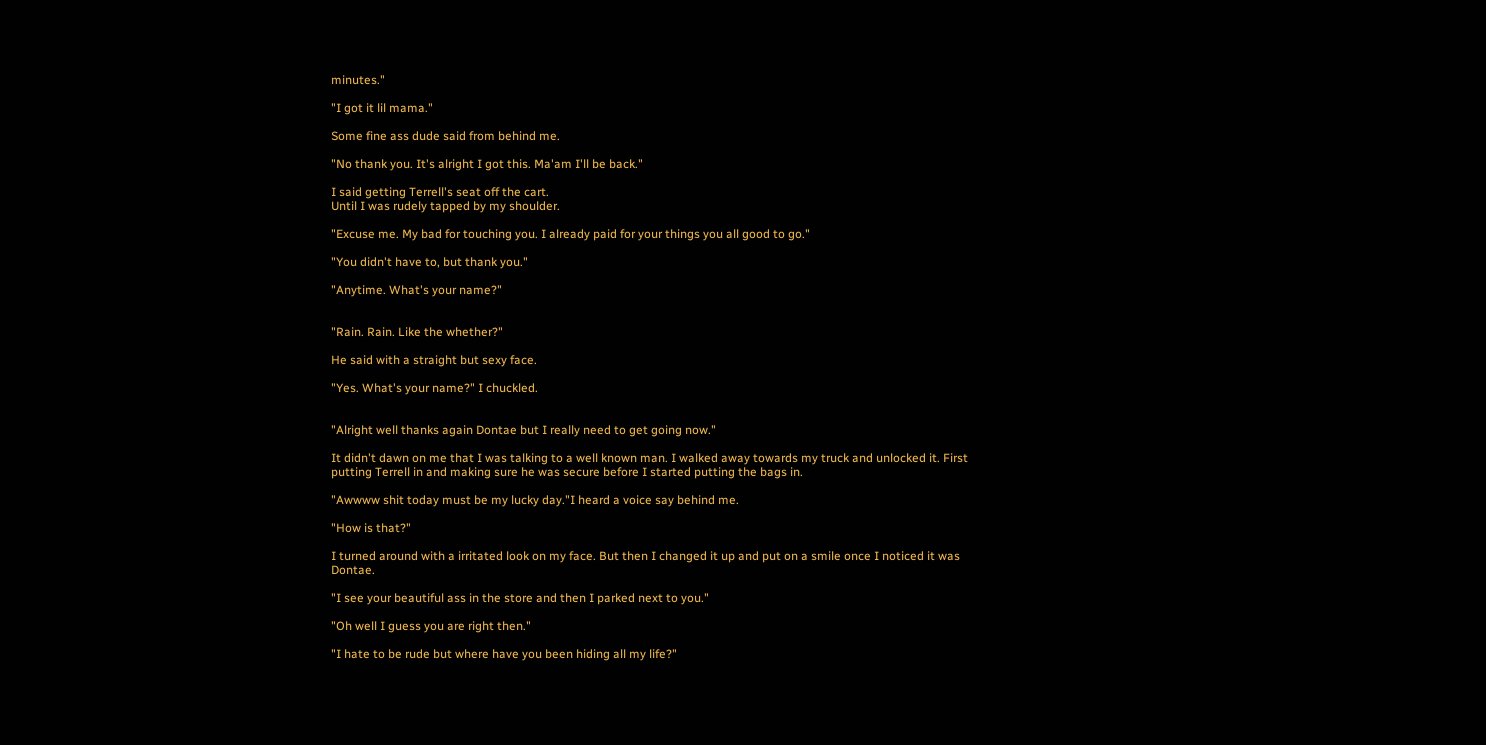minutes."

"I got it lil mama."

Some fine ass dude said from behind me.

"No thank you. It's alright I got this. Ma'am I'll be back."

I said getting Terrell's seat off the cart.
Until I was rudely tapped by my shoulder.

"Excuse me. My bad for touching you. I already paid for your things you all good to go."

"You didn't have to, but thank you."

"Anytime. What's your name?"


"Rain. Rain. Like the whether?"

He said with a straight but sexy face.

"Yes. What's your name?" I chuckled.


"Alright well thanks again Dontae but I really need to get going now."

It didn't dawn on me that I was talking to a well known man. I walked away towards my truck and unlocked it. First putting Terrell in and making sure he was secure before I started putting the bags in.

"Awwww shit today must be my lucky day."I heard a voice say behind me.

"How is that?"

I turned around with a irritated look on my face. But then I changed it up and put on a smile once I noticed it was Dontae.

"I see your beautiful ass in the store and then I parked next to you."

"Oh well I guess you are right then."

"I hate to be rude but where have you been hiding all my life?"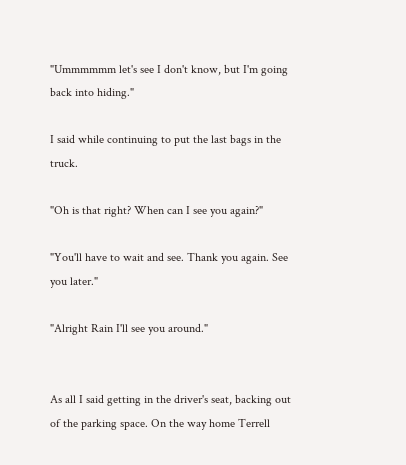"Ummmmmm let's see I don't know, but I'm going back into hiding."

I said while continuing to put the last bags in the truck.

"Oh is that right? When can I see you again?"

"You'll have to wait and see. Thank you again. See you later."

"Alright Rain I'll see you around."


As all I said getting in the driver's seat, backing out of the parking space. On the way home Terrell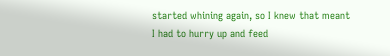started whining again, so I knew that meant I had to hurry up and feed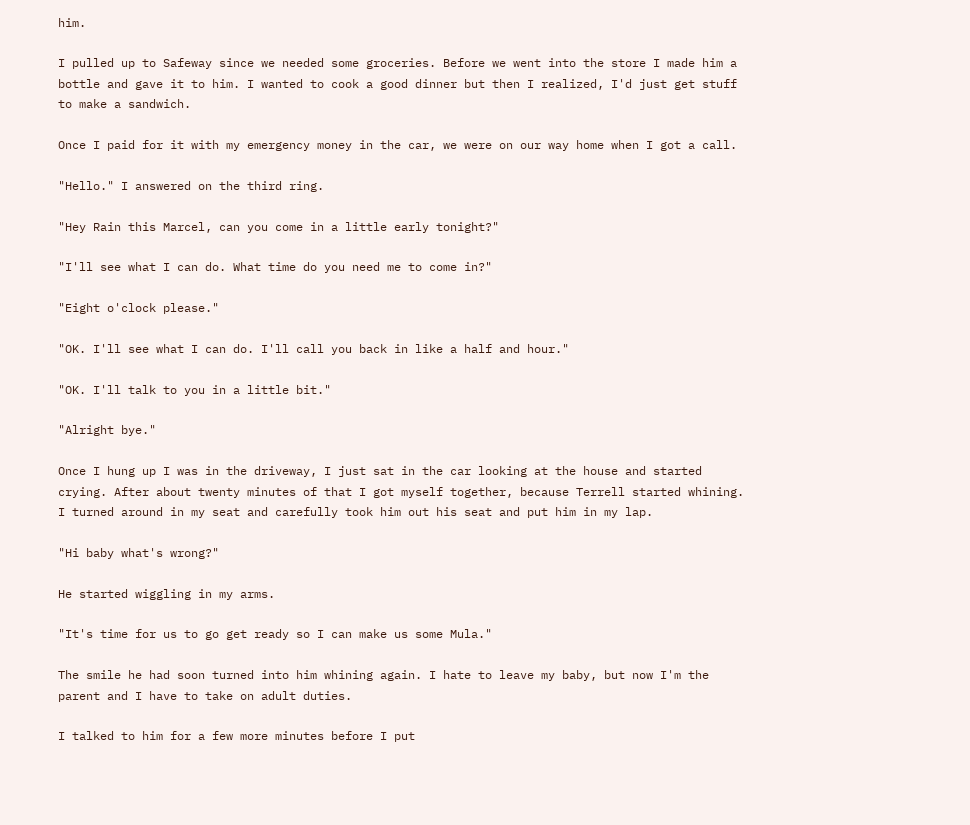him.

I pulled up to Safeway since we needed some groceries. Before we went into the store I made him a bottle and gave it to him. I wanted to cook a good dinner but then I realized, I'd just get stuff to make a sandwich.

Once I paid for it with my emergency money in the car, we were on our way home when I got a call.

"Hello." I answered on the third ring.

"Hey Rain this Marcel, can you come in a little early tonight?"

"I'll see what I can do. What time do you need me to come in?"

"Eight o'clock please."

"OK. I'll see what I can do. I'll call you back in like a half and hour."

"OK. I'll talk to you in a little bit."

"Alright bye."

Once I hung up I was in the driveway, I just sat in the car looking at the house and started crying. After about twenty minutes of that I got myself together, because Terrell started whining. I turned around in my seat and carefully took him out his seat and put him in my lap.

"Hi baby what's wrong?"

He started wiggling in my arms.

"It's time for us to go get ready so I can make us some Mula."

The smile he had soon turned into him whining again. I hate to leave my baby, but now I'm the parent and I have to take on adult duties.

I talked to him for a few more minutes before I put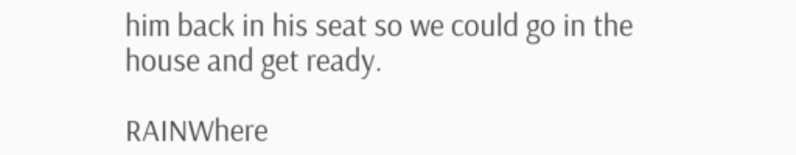him back in his seat so we could go in the house and get ready.

RAINWhere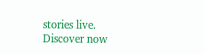stories live. Discover now